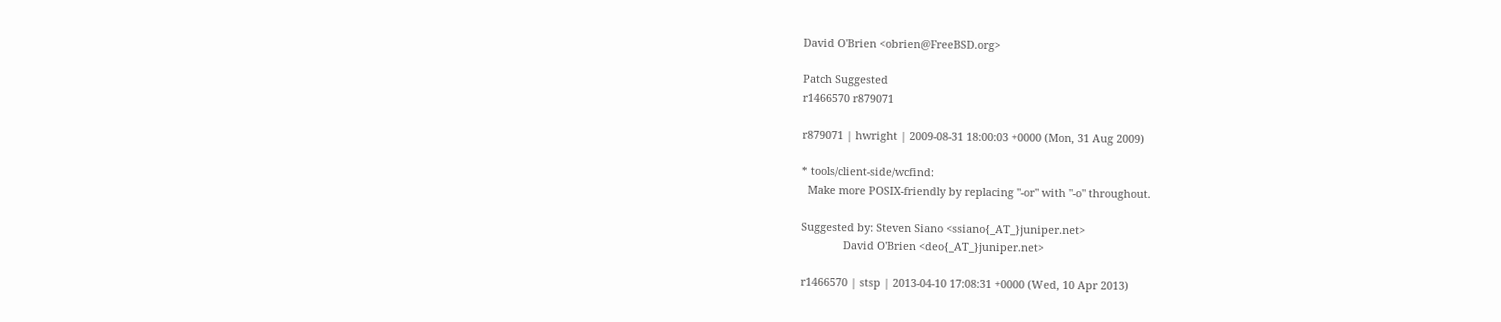David O'Brien <obrien@FreeBSD.org>

Patch Suggested
r1466570 r879071

r879071 | hwright | 2009-08-31 18:00:03 +0000 (Mon, 31 Aug 2009)

* tools/client-side/wcfind:
  Make more POSIX-friendly by replacing "-or" with "-o" throughout.

Suggested by: Steven Siano <ssiano{_AT_}juniper.net>
              David O'Brien <deo{_AT_}juniper.net>

r1466570 | stsp | 2013-04-10 17:08:31 +0000 (Wed, 10 Apr 2013)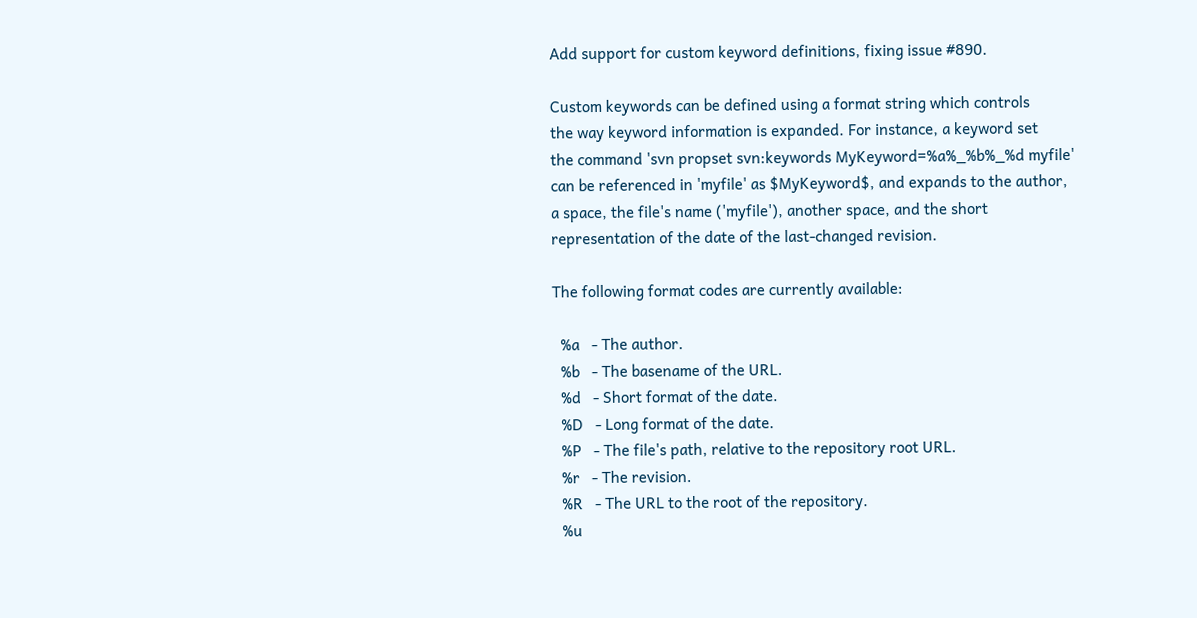Add support for custom keyword definitions, fixing issue #890.

Custom keywords can be defined using a format string which controls
the way keyword information is expanded. For instance, a keyword set
the command 'svn propset svn:keywords MyKeyword=%a%_%b%_%d myfile'
can be referenced in 'myfile' as $MyKeyword$, and expands to the author,
a space, the file's name ('myfile'), another space, and the short
representation of the date of the last-changed revision.

The following format codes are currently available:

  %a   - The author.
  %b   - The basename of the URL.
  %d   - Short format of the date.
  %D   - Long format of the date.
  %P   - The file's path, relative to the repository root URL.
  %r   - The revision.
  %R   - The URL to the root of the repository.
  %u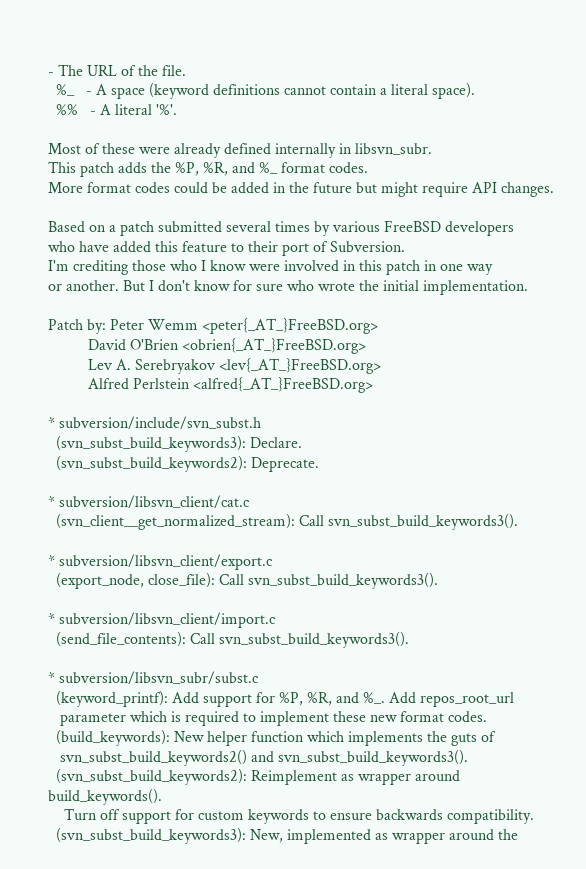- The URL of the file.
  %_   - A space (keyword definitions cannot contain a literal space).
  %%   - A literal '%'.

Most of these were already defined internally in libsvn_subr.
This patch adds the %P, %R, and %_ format codes.
More format codes could be added in the future but might require API changes.

Based on a patch submitted several times by various FreeBSD developers
who have added this feature to their port of Subversion.
I'm crediting those who I know were involved in this patch in one way
or another. But I don't know for sure who wrote the initial implementation.

Patch by: Peter Wemm <peter{_AT_}FreeBSD.org>
          David O'Brien <obrien{_AT_}FreeBSD.org>
          Lev A. Serebryakov <lev{_AT_}FreeBSD.org>
          Alfred Perlstein <alfred{_AT_}FreeBSD.org>

* subversion/include/svn_subst.h
  (svn_subst_build_keywords3): Declare.
  (svn_subst_build_keywords2): Deprecate.

* subversion/libsvn_client/cat.c
  (svn_client__get_normalized_stream): Call svn_subst_build_keywords3().

* subversion/libsvn_client/export.c
  (export_node, close_file): Call svn_subst_build_keywords3().

* subversion/libsvn_client/import.c
  (send_file_contents): Call svn_subst_build_keywords3().

* subversion/libsvn_subr/subst.c
  (keyword_printf): Add support for %P, %R, and %_. Add repos_root_url
   parameter which is required to implement these new format codes.
  (build_keywords): New helper function which implements the guts of
   svn_subst_build_keywords2() and svn_subst_build_keywords3().
  (svn_subst_build_keywords2): Reimplement as wrapper around build_keywords().
    Turn off support for custom keywords to ensure backwards compatibility.
  (svn_subst_build_keywords3): New, implemented as wrapper around the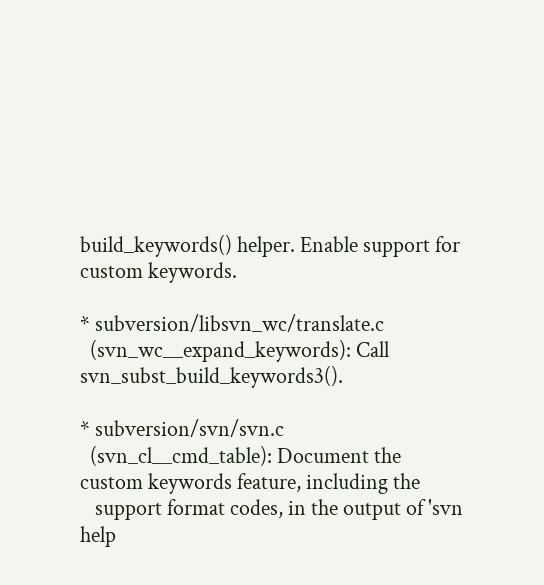build_keywords() helper. Enable support for custom keywords.

* subversion/libsvn_wc/translate.c
  (svn_wc__expand_keywords): Call svn_subst_build_keywords3().

* subversion/svn/svn.c
  (svn_cl__cmd_table): Document the custom keywords feature, including the
   support format codes, in the output of 'svn help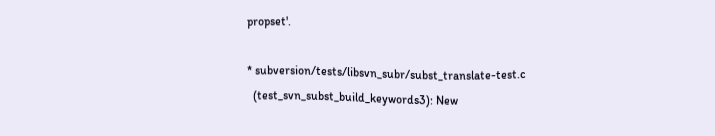propset'.

* subversion/tests/libsvn_subr/subst_translate-test.c
  (test_svn_subst_build_keywords3): New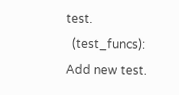test.
  (test_funcs): Add new test.